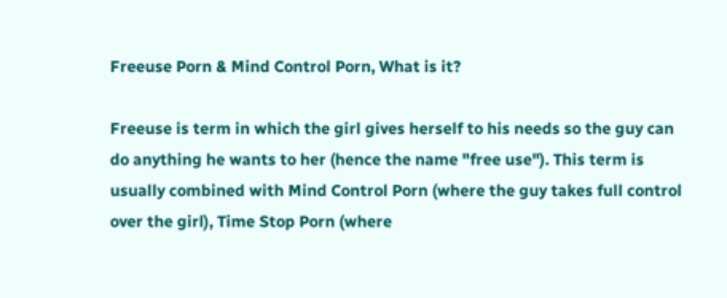Freeuse Porn & Mind Control Porn, What is it?

Freeuse is term in which the girl gives herself to his needs so the guy can do anything he wants to her (hence the name "free use"). This term is usually combined with Mind Control Porn (where the guy takes full control over the girl), Time Stop Porn (where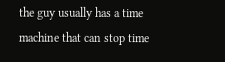the guy usually has a time machine that can stop time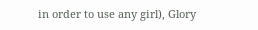in order to use any girl), Glory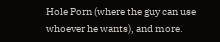Hole Porn (where the guy can use whoever he wants), and more.